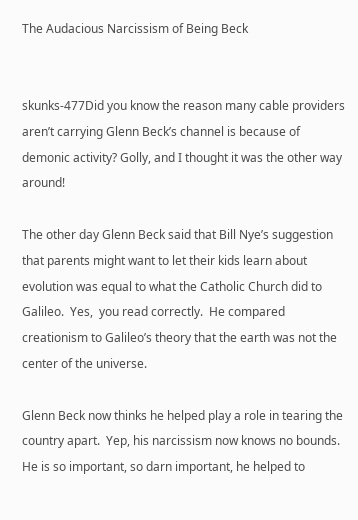The Audacious Narcissism of Being Beck


skunks-477Did you know the reason many cable providers aren’t carrying Glenn Beck’s channel is because of demonic activity? Golly, and I thought it was the other way around!

The other day Glenn Beck said that Bill Nye’s suggestion that parents might want to let their kids learn about evolution was equal to what the Catholic Church did to Galileo.  Yes,  you read correctly.  He compared creationism to Galileo’s theory that the earth was not the center of the universe.

Glenn Beck now thinks he helped play a role in tearing the country apart.  Yep, his narcissism now knows no bounds.  He is so important, so darn important, he helped to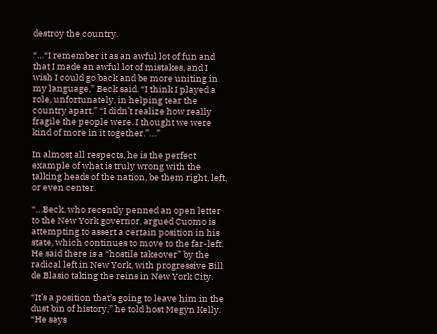destroy the country.

“…“I remember it as an awful lot of fun and that I made an awful lot of mistakes, and I wish I could go back and be more uniting in my language,” Beck said. “I think I played a role, unfortunately, in helping tear the country apart.” “I didn’t realize how really fragile the people were. I thought we were kind of more in it together.”…”

In almost all respects, he is the perfect example of what is truly wrong with the talking heads of the nation, be them right, left, or even center.

“…Beck, who recently penned an open letter to the New York governor, argued Cuomo is attempting to assert a certain position in his state, which continues to move to the far-left. He said there is a “hostile takeover” by the radical left in New York, with progressive Bill de Blasio taking the reins in New York City.

“It’s a position that’s going to leave him in the dust bin of history,” he told host Megyn Kelly. “He says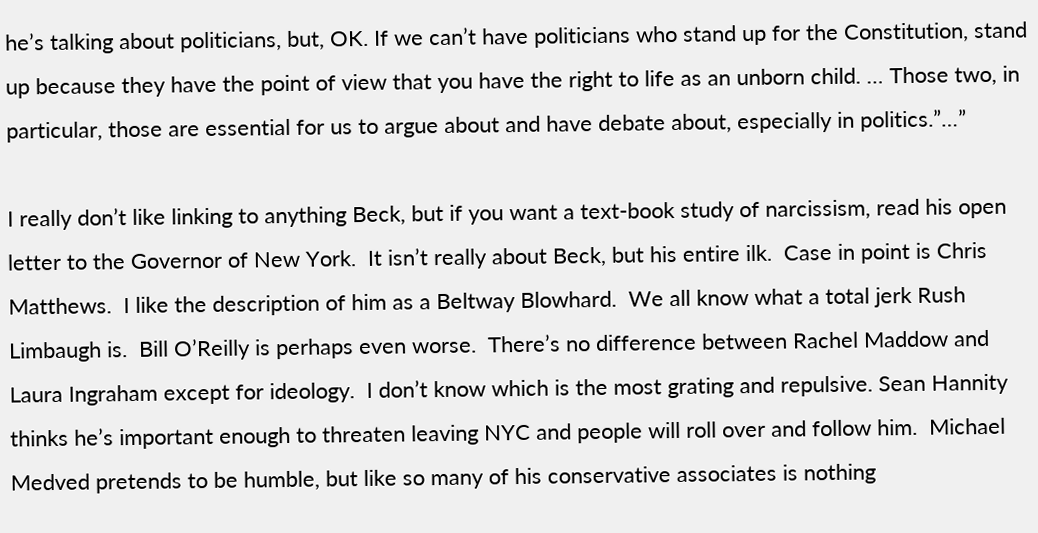he’s talking about politicians, but, OK. If we can’t have politicians who stand up for the Constitution, stand up because they have the point of view that you have the right to life as an unborn child. … Those two, in particular, those are essential for us to argue about and have debate about, especially in politics.”…”

I really don’t like linking to anything Beck, but if you want a text-book study of narcissism, read his open letter to the Governor of New York.  It isn’t really about Beck, but his entire ilk.  Case in point is Chris Matthews.  I like the description of him as a Beltway Blowhard.  We all know what a total jerk Rush Limbaugh is.  Bill O’Reilly is perhaps even worse.  There’s no difference between Rachel Maddow and Laura Ingraham except for ideology.  I don’t know which is the most grating and repulsive. Sean Hannity thinks he’s important enough to threaten leaving NYC and people will roll over and follow him.  Michael Medved pretends to be humble, but like so many of his conservative associates is nothing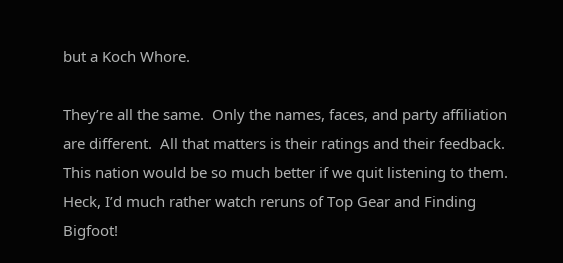but a Koch Whore.

They’re all the same.  Only the names, faces, and party affiliation are different.  All that matters is their ratings and their feedback.  This nation would be so much better if we quit listening to them.  Heck, I’d much rather watch reruns of Top Gear and Finding Bigfoot!